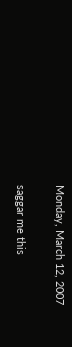Monday, March 12, 2007

saggar me this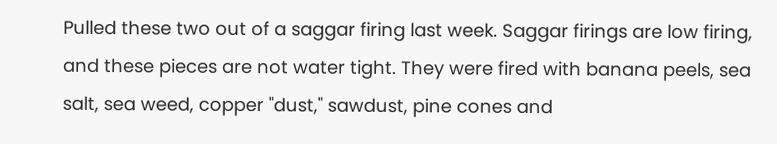Pulled these two out of a saggar firing last week. Saggar firings are low firing, and these pieces are not water tight. They were fired with banana peels, sea salt, sea weed, copper "dust," sawdust, pine cones and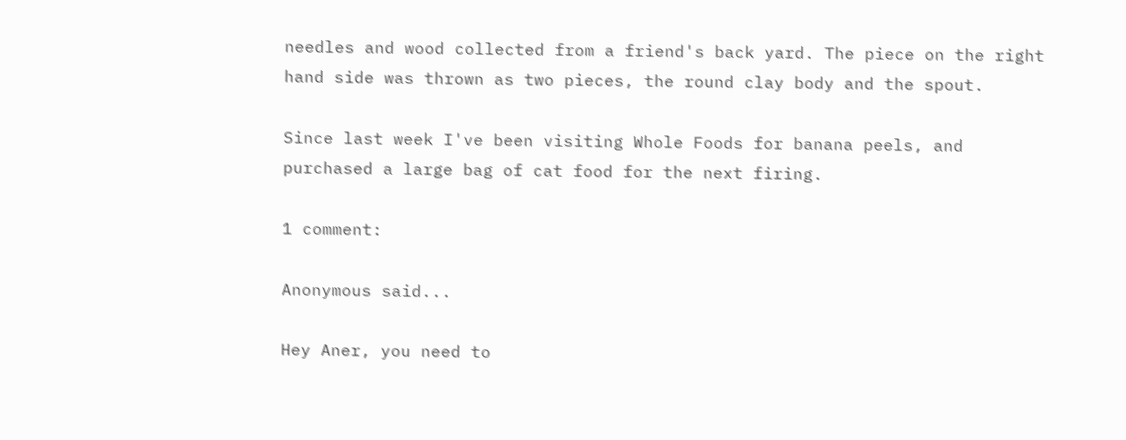needles and wood collected from a friend's back yard. The piece on the right hand side was thrown as two pieces, the round clay body and the spout.

Since last week I've been visiting Whole Foods for banana peels, and purchased a large bag of cat food for the next firing.

1 comment:

Anonymous said...

Hey Aner, you need to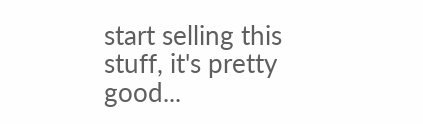start selling this stuff, it's pretty good...